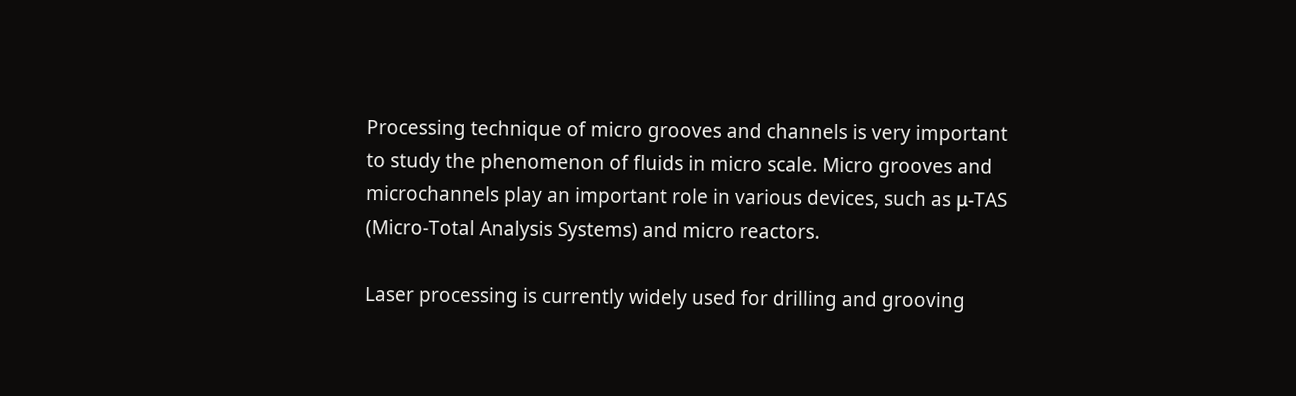Processing technique of micro grooves and channels is very important to study the phenomenon of fluids in micro scale. Micro grooves and microchannels play an important role in various devices, such as μ-TAS (Micro-Total Analysis Systems) and micro reactors.

Laser processing is currently widely used for drilling and grooving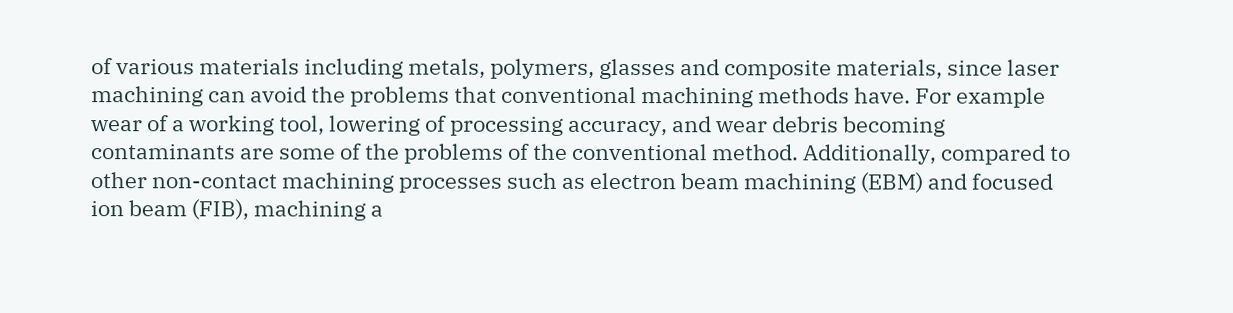of various materials including metals, polymers, glasses and composite materials, since laser machining can avoid the problems that conventional machining methods have. For example wear of a working tool, lowering of processing accuracy, and wear debris becoming contaminants are some of the problems of the conventional method. Additionally, compared to other non-contact machining processes such as electron beam machining (EBM) and focused ion beam (FIB), machining a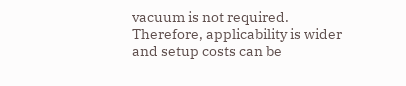vacuum is not required. Therefore, applicability is wider and setup costs can be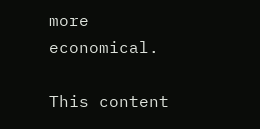more economical.

This content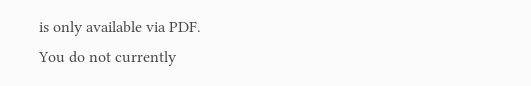is only available via PDF.
You do not currently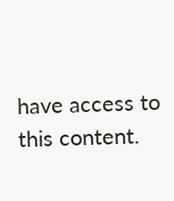have access to this content.